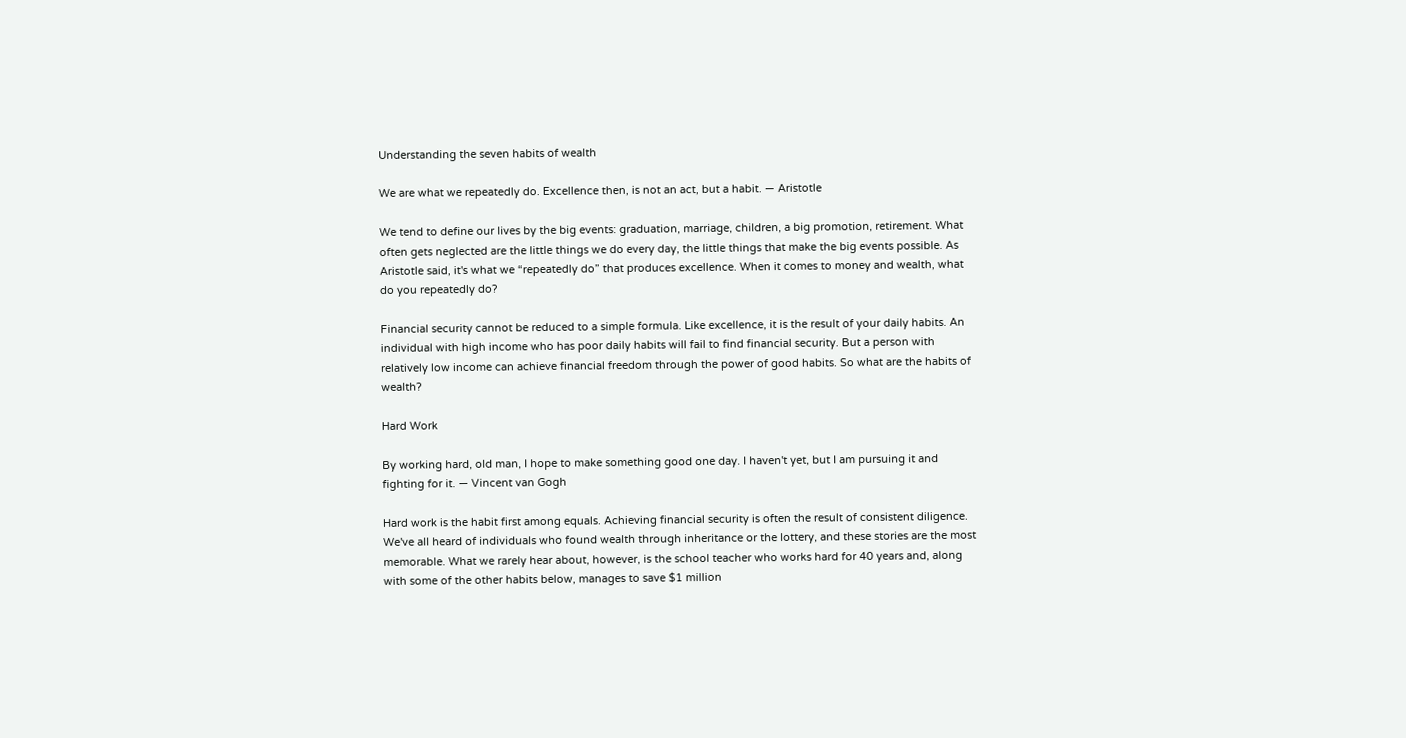Understanding the seven habits of wealth

We are what we repeatedly do. Excellence then, is not an act, but a habit. — Aristotle

We tend to define our lives by the big events: graduation, marriage, children, a big promotion, retirement. What often gets neglected are the little things we do every day, the little things that make the big events possible. As Aristotle said, it's what we “repeatedly do” that produces excellence. When it comes to money and wealth, what do you repeatedly do?

Financial security cannot be reduced to a simple formula. Like excellence, it is the result of your daily habits. An individual with high income who has poor daily habits will fail to find financial security. But a person with relatively low income can achieve financial freedom through the power of good habits. So what are the habits of wealth?

Hard Work

By working hard, old man, I hope to make something good one day. I haven't yet, but I am pursuing it and fighting for it. — Vincent van Gogh

Hard work is the habit first among equals. Achieving financial security is often the result of consistent diligence. We've all heard of individuals who found wealth through inheritance or the lottery, and these stories are the most memorable. What we rarely hear about, however, is the school teacher who works hard for 40 years and, along with some of the other habits below, manages to save $1 million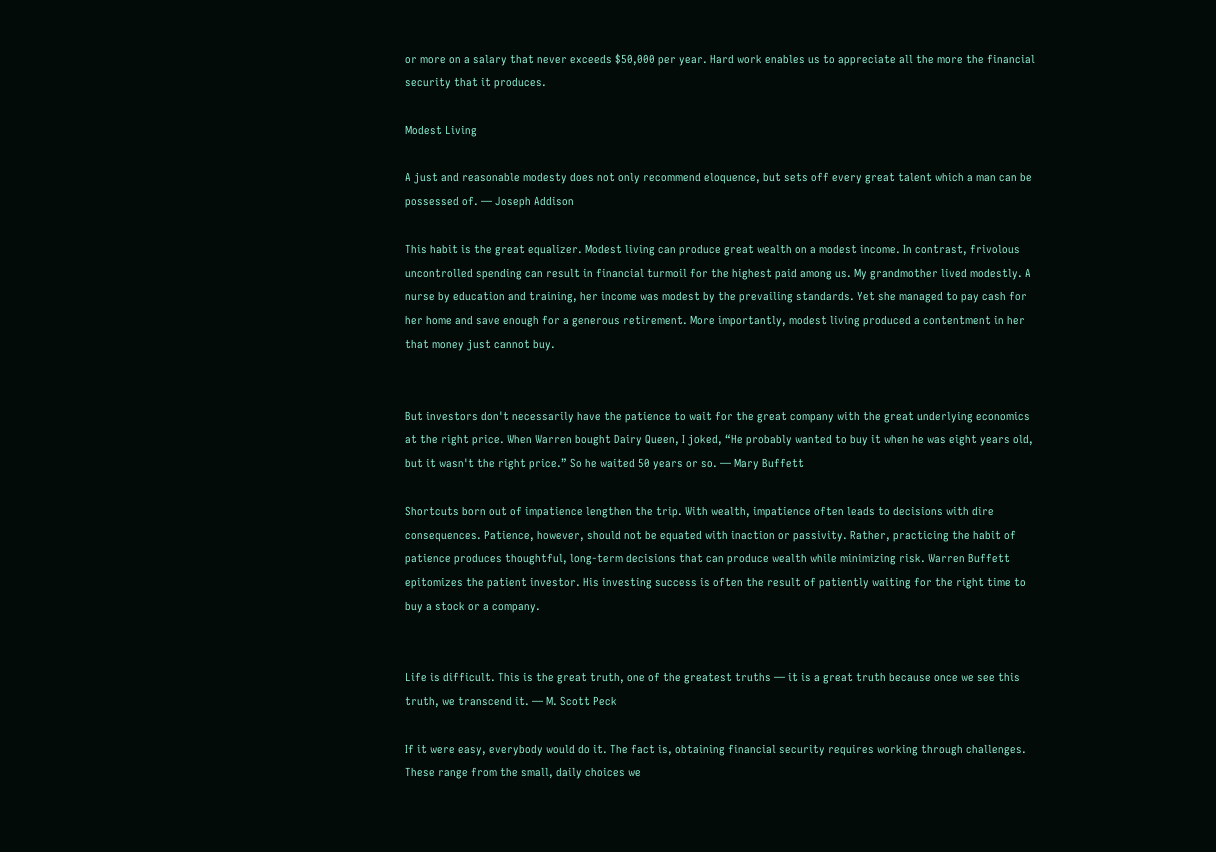or more on a salary that never exceeds $50,000 per year. Hard work enables us to appreciate all the more the financial security that it produces.

Modest Living

A just and reasonable modesty does not only recommend eloquence, but sets off every great talent which a man can be possessed of. — Joseph Addison

This habit is the great equalizer. Modest living can produce great wealth on a modest income. In contrast, frivolous uncontrolled spending can result in financial turmoil for the highest paid among us. My grandmother lived modestly. A nurse by education and training, her income was modest by the prevailing standards. Yet she managed to pay cash for her home and save enough for a generous retirement. More importantly, modest living produced a contentment in her that money just cannot buy.


But investors don't necessarily have the patience to wait for the great company with the great underlying economics at the right price. When Warren bought Dairy Queen, I joked, “He probably wanted to buy it when he was eight years old, but it wasn't the right price.” So he waited 50 years or so. — Mary Buffett

Shortcuts born out of impatience lengthen the trip. With wealth, impatience often leads to decisions with dire consequences. Patience, however, should not be equated with inaction or passivity. Rather, practicing the habit of patience produces thoughtful, long-term decisions that can produce wealth while minimizing risk. Warren Buffett epitomizes the patient investor. His investing success is often the result of patiently waiting for the right time to buy a stock or a company.


Life is difficult. This is the great truth, one of the greatest truths — it is a great truth because once we see this truth, we transcend it. — M. Scott Peck

If it were easy, everybody would do it. The fact is, obtaining financial security requires working through challenges. These range from the small, daily choices we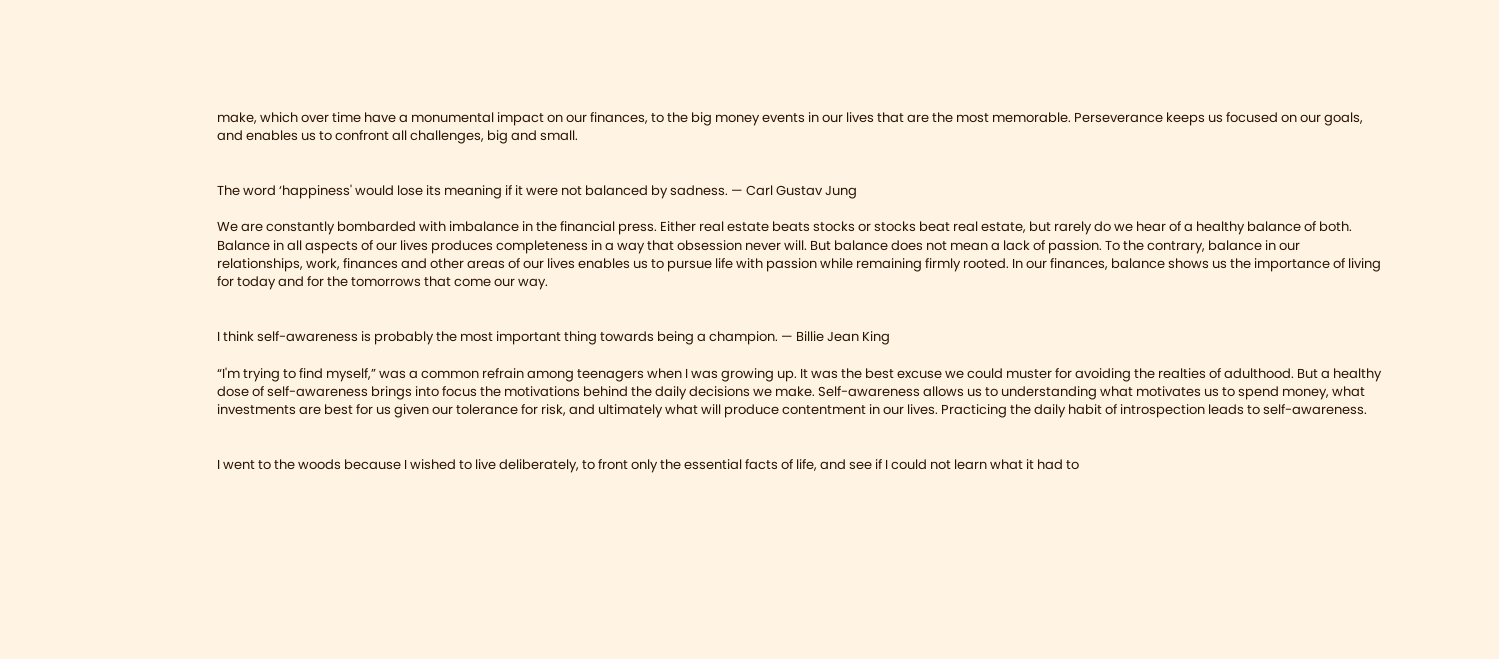make, which over time have a monumental impact on our finances, to the big money events in our lives that are the most memorable. Perseverance keeps us focused on our goals, and enables us to confront all challenges, big and small.


The word ‘happiness' would lose its meaning if it were not balanced by sadness. — Carl Gustav Jung

We are constantly bombarded with imbalance in the financial press. Either real estate beats stocks or stocks beat real estate, but rarely do we hear of a healthy balance of both. Balance in all aspects of our lives produces completeness in a way that obsession never will. But balance does not mean a lack of passion. To the contrary, balance in our relationships, work, finances and other areas of our lives enables us to pursue life with passion while remaining firmly rooted. In our finances, balance shows us the importance of living for today and for the tomorrows that come our way.


I think self-awareness is probably the most important thing towards being a champion. — Billie Jean King

“I'm trying to find myself,” was a common refrain among teenagers when I was growing up. It was the best excuse we could muster for avoiding the realties of adulthood. But a healthy dose of self-awareness brings into focus the motivations behind the daily decisions we make. Self-awareness allows us to understanding what motivates us to spend money, what investments are best for us given our tolerance for risk, and ultimately what will produce contentment in our lives. Practicing the daily habit of introspection leads to self-awareness.


I went to the woods because I wished to live deliberately, to front only the essential facts of life, and see if I could not learn what it had to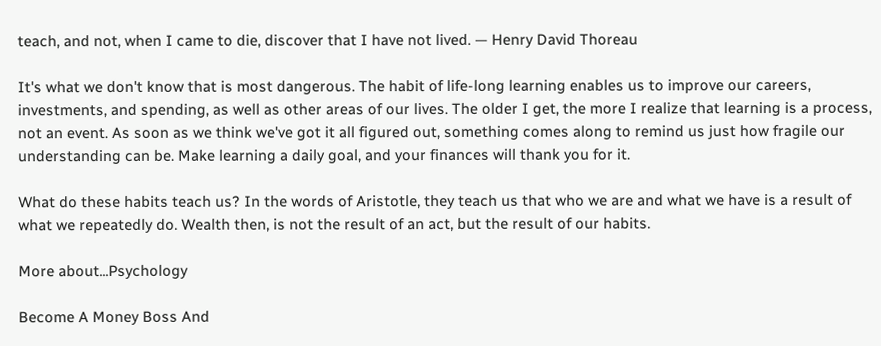teach, and not, when I came to die, discover that I have not lived. — Henry David Thoreau

It's what we don't know that is most dangerous. The habit of life-long learning enables us to improve our careers, investments, and spending, as well as other areas of our lives. The older I get, the more I realize that learning is a process, not an event. As soon as we think we've got it all figured out, something comes along to remind us just how fragile our understanding can be. Make learning a daily goal, and your finances will thank you for it.

What do these habits teach us? In the words of Aristotle, they teach us that who we are and what we have is a result of what we repeatedly do. Wealth then, is not the result of an act, but the result of our habits.

More about...Psychology

Become A Money Boss And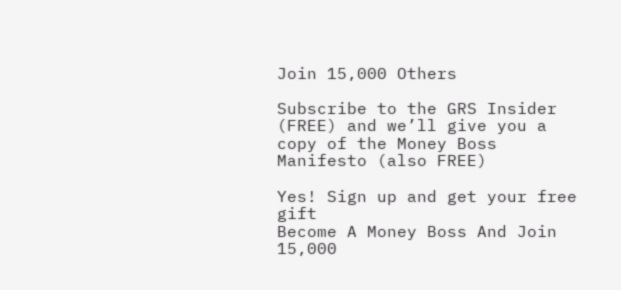Join 15,000 Others

Subscribe to the GRS Insider (FREE) and we’ll give you a copy of the Money Boss Manifesto (also FREE)

Yes! Sign up and get your free gift
Become A Money Boss And Join 15,000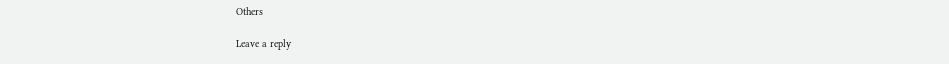Others

Leave a reply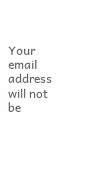Your email address will not be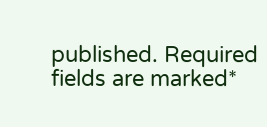published. Required fields are marked*